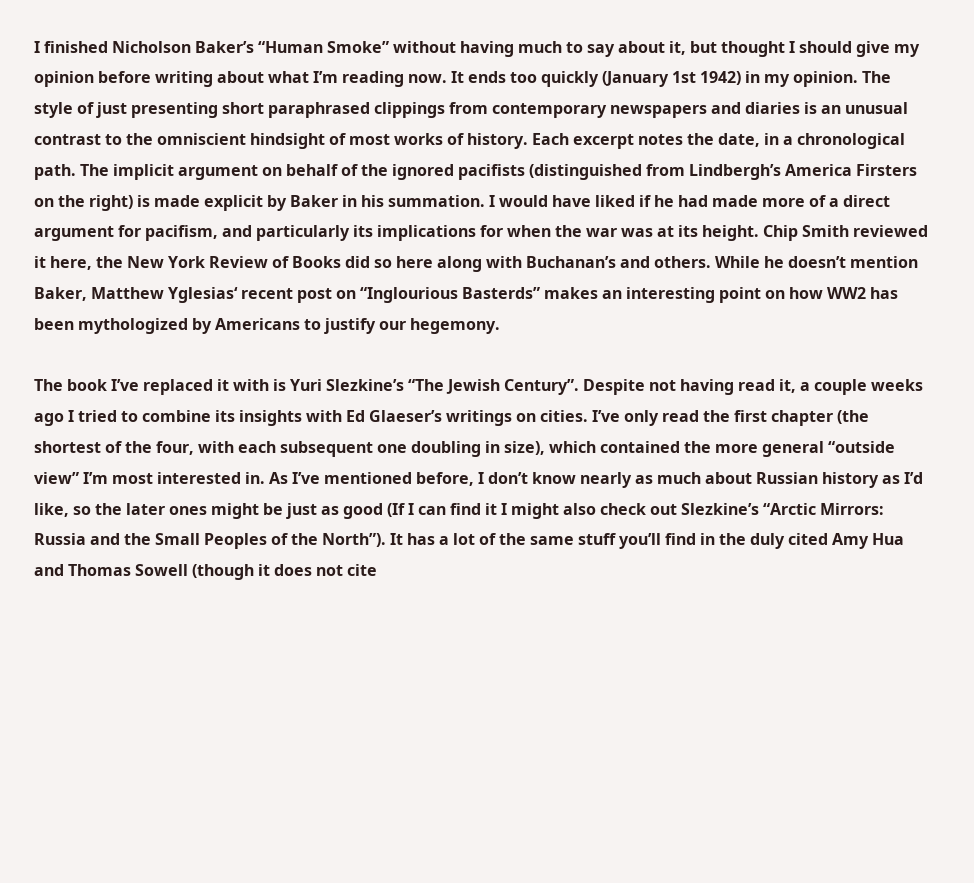I finished Nicholson Baker’s “Human Smoke” without having much to say about it, but thought I should give my opinion before writing about what I’m reading now. It ends too quickly (January 1st 1942) in my opinion. The style of just presenting short paraphrased clippings from contemporary newspapers and diaries is an unusual contrast to the omniscient hindsight of most works of history. Each excerpt notes the date, in a chronological path. The implicit argument on behalf of the ignored pacifists (distinguished from Lindbergh’s America Firsters on the right) is made explicit by Baker in his summation. I would have liked if he had made more of a direct argument for pacifism, and particularly its implications for when the war was at its height. Chip Smith reviewed it here, the New York Review of Books did so here along with Buchanan’s and others. While he doesn’t mention Baker, Matthew Yglesias‘ recent post on “Inglourious Basterds” makes an interesting point on how WW2 has been mythologized by Americans to justify our hegemony.

The book I’ve replaced it with is Yuri Slezkine’s “The Jewish Century”. Despite not having read it, a couple weeks ago I tried to combine its insights with Ed Glaeser’s writings on cities. I’ve only read the first chapter (the shortest of the four, with each subsequent one doubling in size), which contained the more general “outside view” I’m most interested in. As I’ve mentioned before, I don’t know nearly as much about Russian history as I’d like, so the later ones might be just as good (If I can find it I might also check out Slezkine’s “Arctic Mirrors: Russia and the Small Peoples of the North”). It has a lot of the same stuff you’ll find in the duly cited Amy Hua and Thomas Sowell (though it does not cite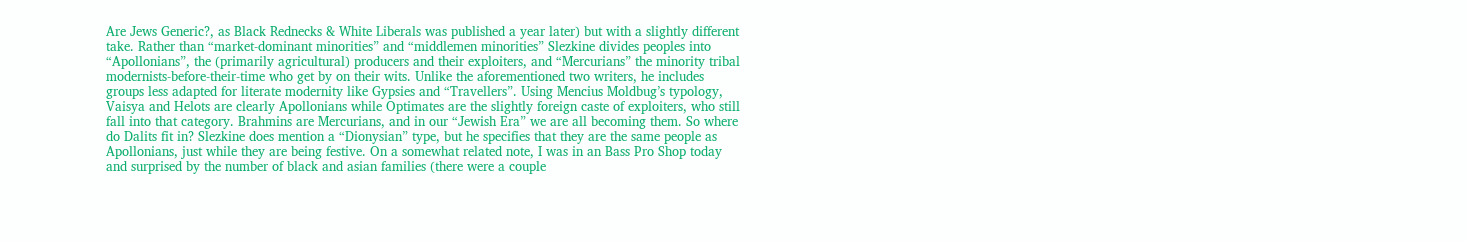Are Jews Generic?, as Black Rednecks & White Liberals was published a year later) but with a slightly different take. Rather than “market-dominant minorities” and “middlemen minorities” Slezkine divides peoples into “Apollonians”, the (primarily agricultural) producers and their exploiters, and “Mercurians” the minority tribal modernists-before-their-time who get by on their wits. Unlike the aforementioned two writers, he includes groups less adapted for literate modernity like Gypsies and “Travellers”. Using Mencius Moldbug’s typology, Vaisya and Helots are clearly Apollonians while Optimates are the slightly foreign caste of exploiters, who still fall into that category. Brahmins are Mercurians, and in our “Jewish Era” we are all becoming them. So where do Dalits fit in? Slezkine does mention a “Dionysian” type, but he specifies that they are the same people as Apollonians, just while they are being festive. On a somewhat related note, I was in an Bass Pro Shop today and surprised by the number of black and asian families (there were a couple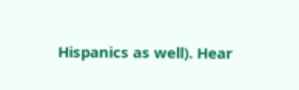Hispanics as well). Hear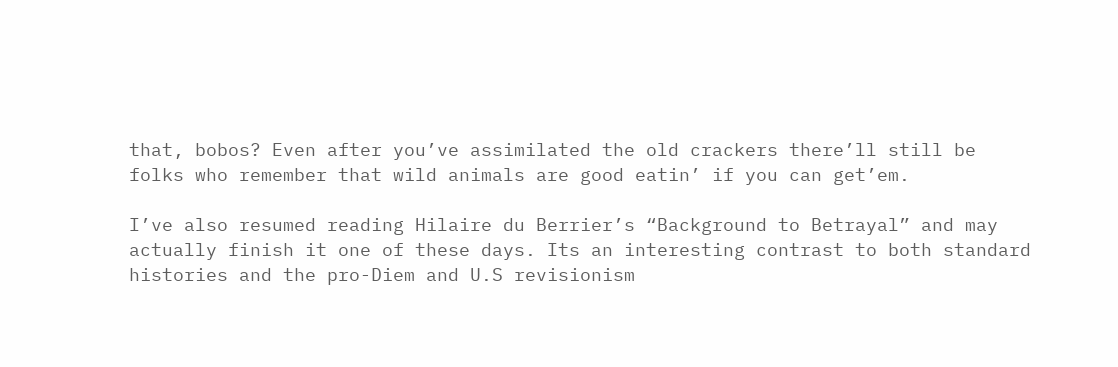that, bobos? Even after you’ve assimilated the old crackers there’ll still be folks who remember that wild animals are good eatin’ if you can get’em.

I’ve also resumed reading Hilaire du Berrier’s “Background to Betrayal” and may actually finish it one of these days. Its an interesting contrast to both standard histories and the pro-Diem and U.S revisionism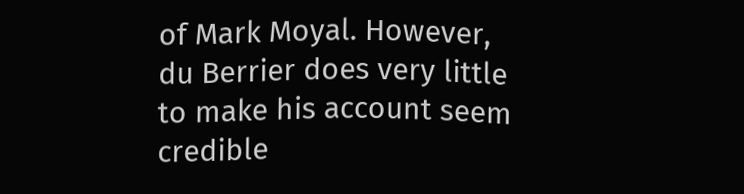of Mark Moyal. However, du Berrier does very little to make his account seem credible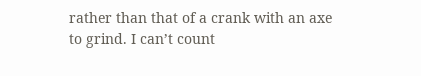rather than that of a crank with an axe to grind. I can’t count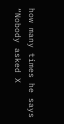how many times he says “Nobody asked X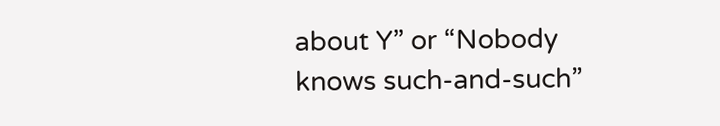about Y” or “Nobody knows such-and-such”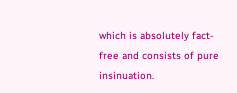which is absolutely fact-free and consists of pure insinuation.